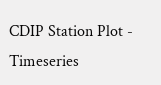CDIP Station Plot - Timeseries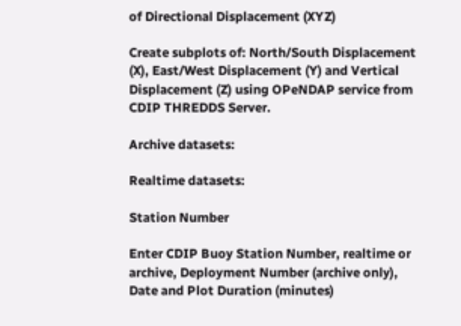of Directional Displacement (XYZ)

Create subplots of: North/South Displacement (X), East/West Displacement (Y) and Vertical Displacement (Z) using OPeNDAP service from CDIP THREDDS Server.

Archive datasets:

Realtime datasets:

Station Number

Enter CDIP Buoy Station Number, realtime or archive, Deployment Number (archive only), Date and Plot Duration (minutes)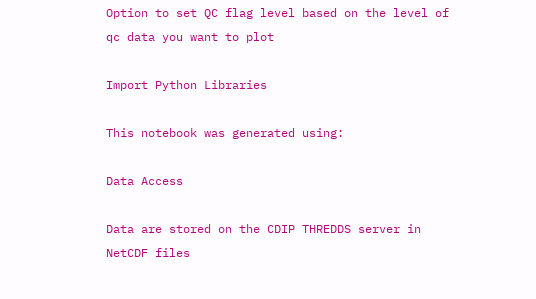Option to set QC flag level based on the level of qc data you want to plot

Import Python Libraries

This notebook was generated using:

Data Access

Data are stored on the CDIP THREDDS server in NetCDF files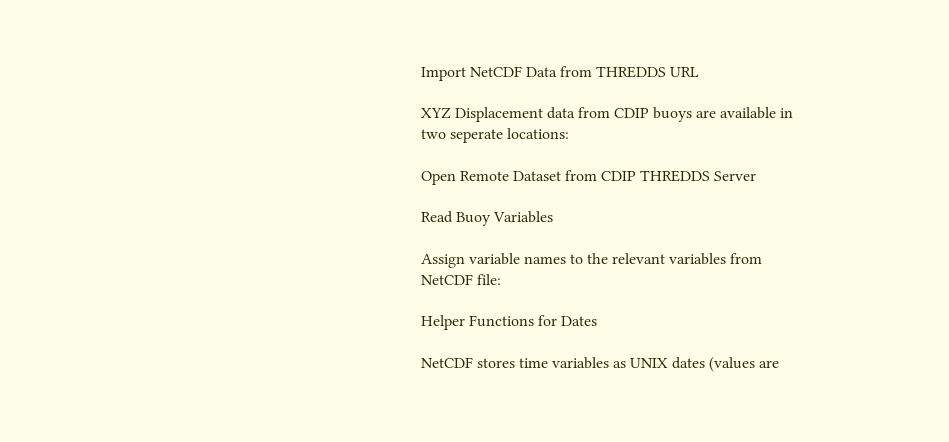Import NetCDF Data from THREDDS URL

XYZ Displacement data from CDIP buoys are available in two seperate locations:

Open Remote Dataset from CDIP THREDDS Server

Read Buoy Variables

Assign variable names to the relevant variables from NetCDF file:

Helper Functions for Dates

NetCDF stores time variables as UNIX dates (values are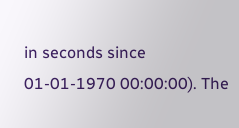in seconds since 01-01-1970 00:00:00). The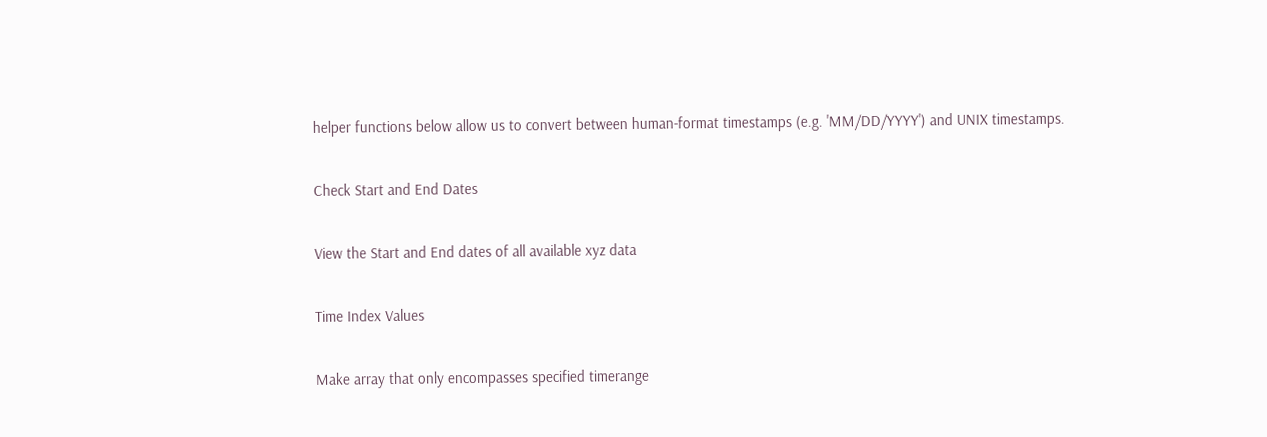helper functions below allow us to convert between human-format timestamps (e.g. 'MM/DD/YYYY') and UNIX timestamps.

Check Start and End Dates

View the Start and End dates of all available xyz data

Time Index Values

Make array that only encompasses specified timerange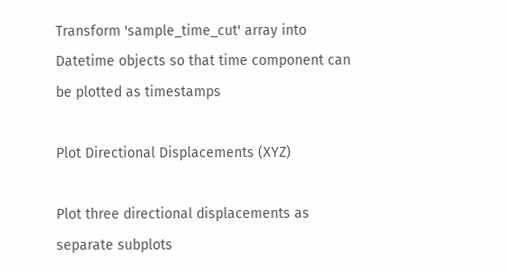Transform 'sample_time_cut' array into Datetime objects so that time component can be plotted as timestamps

Plot Directional Displacements (XYZ)

Plot three directional displacements as separate subplots